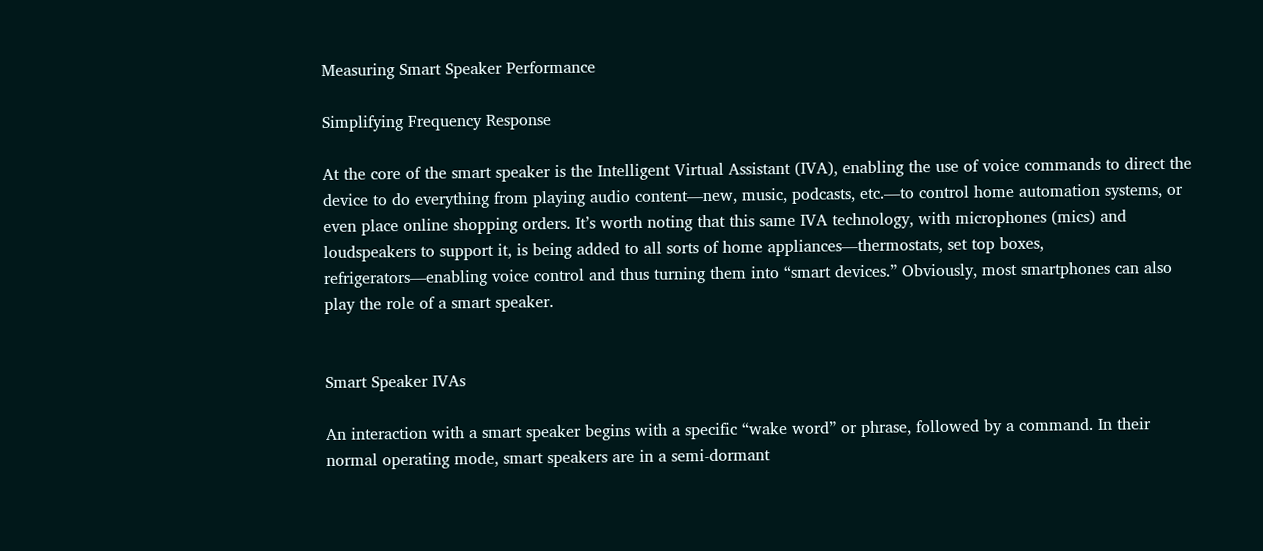Measuring Smart Speaker Performance

Simplifying Frequency Response

At the core of the smart speaker is the Intelligent Virtual Assistant (IVA), enabling the use of voice commands to direct the device to do everything from playing audio content—new, music, podcasts, etc.—to control home automation systems, or even place online shopping orders. It’s worth noting that this same IVA technology, with microphones (mics) and loudspeakers to support it, is being added to all sorts of home appliances—thermostats, set top boxes, refrigerators—enabling voice control and thus turning them into “smart devices.” Obviously, most smartphones can also play the role of a smart speaker.


Smart Speaker IVAs

An interaction with a smart speaker begins with a specific “wake word” or phrase, followed by a command. In their normal operating mode, smart speakers are in a semi-dormant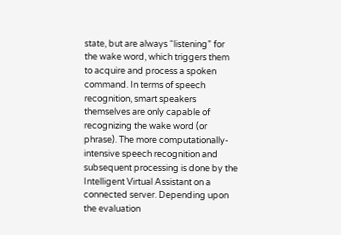state, but are always “listening” for the wake word, which triggers them to acquire and process a spoken command. In terms of speech recognition, smart speakers themselves are only capable of recognizing the wake word (or phrase). The more computationally-intensive speech recognition and subsequent processing is done by the Intelligent Virtual Assistant on a connected server. Depending upon the evaluation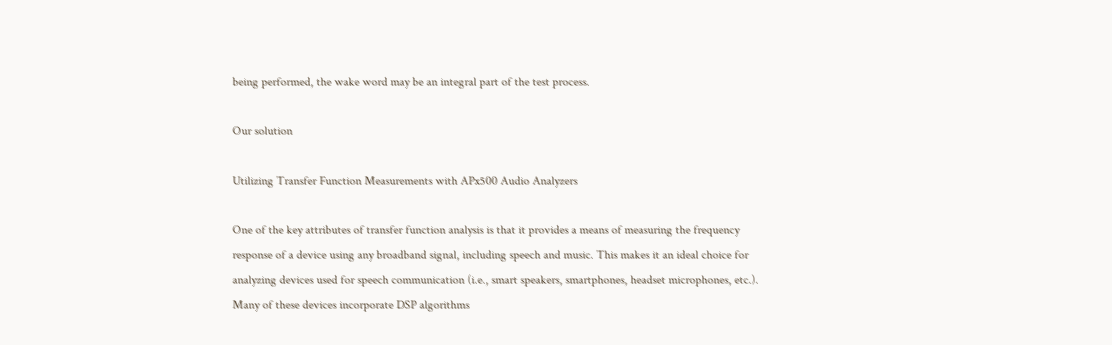being performed, the wake word may be an integral part of the test process.

Our solution

Utilizing Transfer Function Measurements with APx500 Audio Analyzers

One of the key attributes of transfer function analysis is that it provides a means of measuring the frequency response of a device using any broadband signal, including speech and music. This makes it an ideal choice for analyzing devices used for speech communication (i.e., smart speakers, smartphones, headset microphones, etc.). Many of these devices incorporate DSP algorithms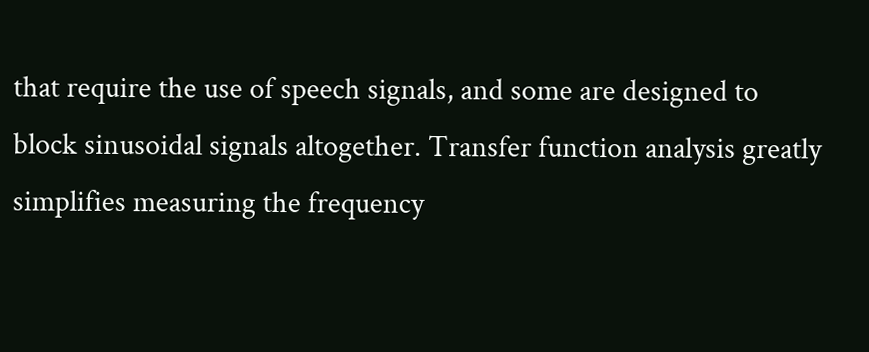that require the use of speech signals, and some are designed to block sinusoidal signals altogether. Transfer function analysis greatly simplifies measuring the frequency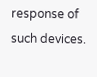response of such devices.